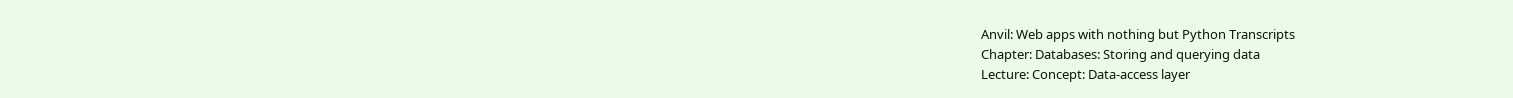Anvil: Web apps with nothing but Python Transcripts
Chapter: Databases: Storing and querying data
Lecture: Concept: Data-access layer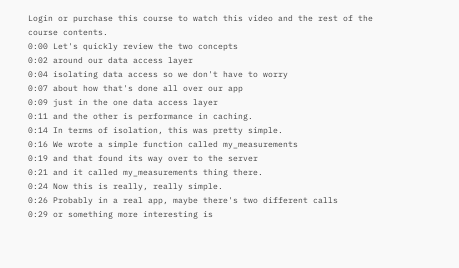Login or purchase this course to watch this video and the rest of the course contents.
0:00 Let's quickly review the two concepts
0:02 around our data access layer
0:04 isolating data access so we don't have to worry
0:07 about how that's done all over our app
0:09 just in the one data access layer
0:11 and the other is performance in caching.
0:14 In terms of isolation, this was pretty simple.
0:16 We wrote a simple function called my_measurements
0:19 and that found its way over to the server
0:21 and it called my_measurements thing there.
0:24 Now this is really, really simple.
0:26 Probably in a real app, maybe there's two different calls
0:29 or something more interesting is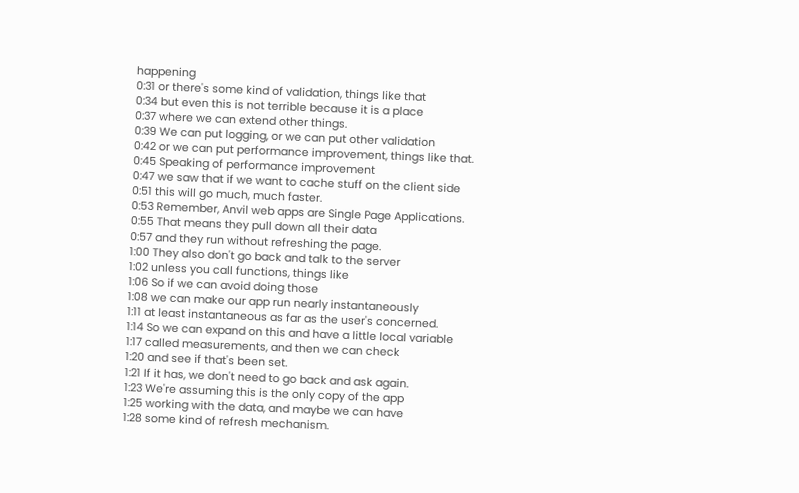happening
0:31 or there's some kind of validation, things like that
0:34 but even this is not terrible because it is a place
0:37 where we can extend other things.
0:39 We can put logging, or we can put other validation
0:42 or we can put performance improvement, things like that.
0:45 Speaking of performance improvement
0:47 we saw that if we want to cache stuff on the client side
0:51 this will go much, much faster.
0:53 Remember, Anvil web apps are Single Page Applications.
0:55 That means they pull down all their data
0:57 and they run without refreshing the page.
1:00 They also don't go back and talk to the server
1:02 unless you call functions, things like
1:06 So if we can avoid doing those
1:08 we can make our app run nearly instantaneously
1:11 at least instantaneous as far as the user's concerned.
1:14 So we can expand on this and have a little local variable
1:17 called measurements, and then we can check
1:20 and see if that's been set.
1:21 If it has, we don't need to go back and ask again.
1:23 We're assuming this is the only copy of the app
1:25 working with the data, and maybe we can have
1:28 some kind of refresh mechanism.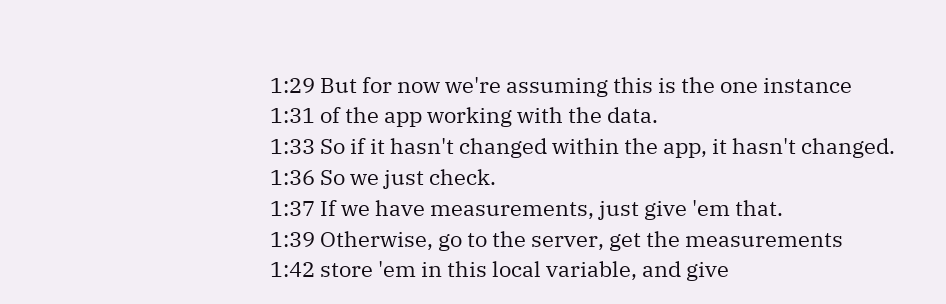1:29 But for now we're assuming this is the one instance
1:31 of the app working with the data.
1:33 So if it hasn't changed within the app, it hasn't changed.
1:36 So we just check.
1:37 If we have measurements, just give 'em that.
1:39 Otherwise, go to the server, get the measurements
1:42 store 'em in this local variable, and give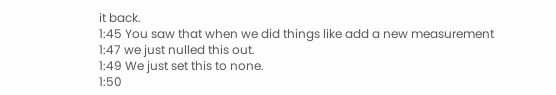it back.
1:45 You saw that when we did things like add a new measurement
1:47 we just nulled this out.
1:49 We just set this to none.
1:50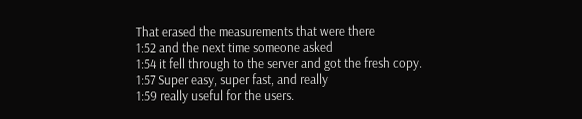That erased the measurements that were there
1:52 and the next time someone asked
1:54 it fell through to the server and got the fresh copy.
1:57 Super easy, super fast, and really
1:59 really useful for the users.